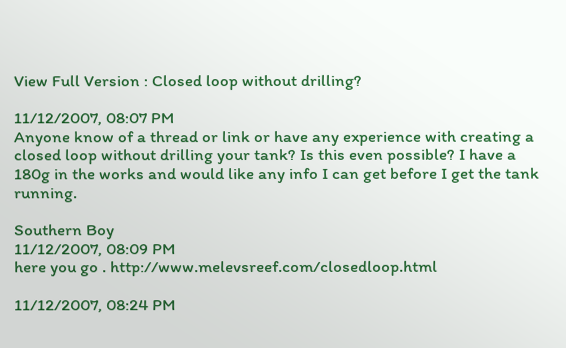View Full Version : Closed loop without drilling?

11/12/2007, 08:07 PM
Anyone know of a thread or link or have any experience with creating a closed loop without drilling your tank? Is this even possible? I have a 180g in the works and would like any info I can get before I get the tank running.

Southern Boy
11/12/2007, 08:09 PM
here you go . http://www.melevsreef.com/closedloop.html

11/12/2007, 08:24 PM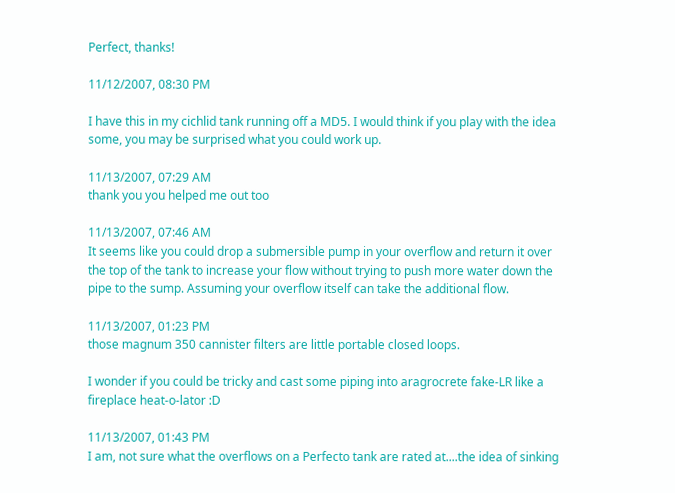Perfect, thanks!

11/12/2007, 08:30 PM

I have this in my cichlid tank running off a MD5. I would think if you play with the idea some, you may be surprised what you could work up.

11/13/2007, 07:29 AM
thank you you helped me out too

11/13/2007, 07:46 AM
It seems like you could drop a submersible pump in your overflow and return it over the top of the tank to increase your flow without trying to push more water down the pipe to the sump. Assuming your overflow itself can take the additional flow.

11/13/2007, 01:23 PM
those magnum 350 cannister filters are little portable closed loops.

I wonder if you could be tricky and cast some piping into aragrocrete fake-LR like a fireplace heat-o-lator :D

11/13/2007, 01:43 PM
I am, not sure what the overflows on a Perfecto tank are rated at....the idea of sinking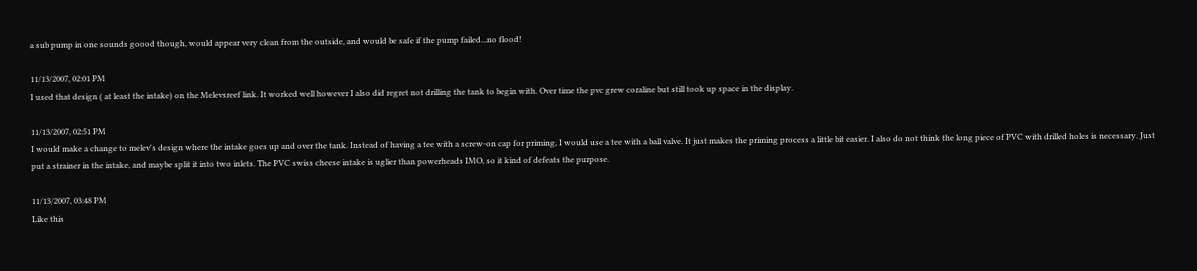a sub pump in one sounds goood though, would appear very clean from the outside, and would be safe if the pump failed...no flood!

11/13/2007, 02:01 PM
I used that design ( at least the intake) on the Melevsreef link. It worked well however I also did regret not drilling the tank to begin with. Over time the pvc grew coraline but still took up space in the display.

11/13/2007, 02:51 PM
I would make a change to melev's design where the intake goes up and over the tank. Instead of having a tee with a screw-on cap for priming, I would use a tee with a ball valve. It just makes the priming process a little bit easier. I also do not think the long piece of PVC with drilled holes is necessary. Just put a strainer in the intake, and maybe split it into two inlets. The PVC swiss cheese intake is uglier than powerheads IMO, so it kind of defeats the purpose.

11/13/2007, 03:48 PM
Like this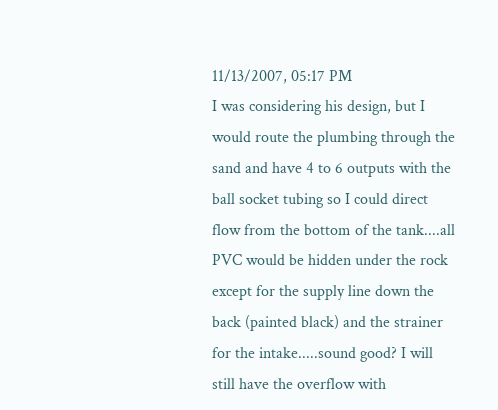11/13/2007, 05:17 PM
I was considering his design, but I would route the plumbing through the sand and have 4 to 6 outputs with the ball socket tubing so I could direct flow from the bottom of the tank....all PVC would be hidden under the rock except for the supply line down the back (painted black) and the strainer for the intake.....sound good? I will still have the overflow with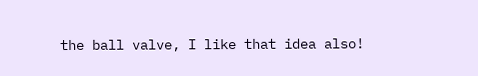the ball valve, I like that idea also!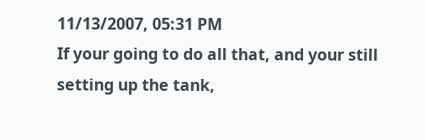11/13/2007, 05:31 PM
If your going to do all that, and your still setting up the tank,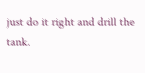just do it right and drill the tank.